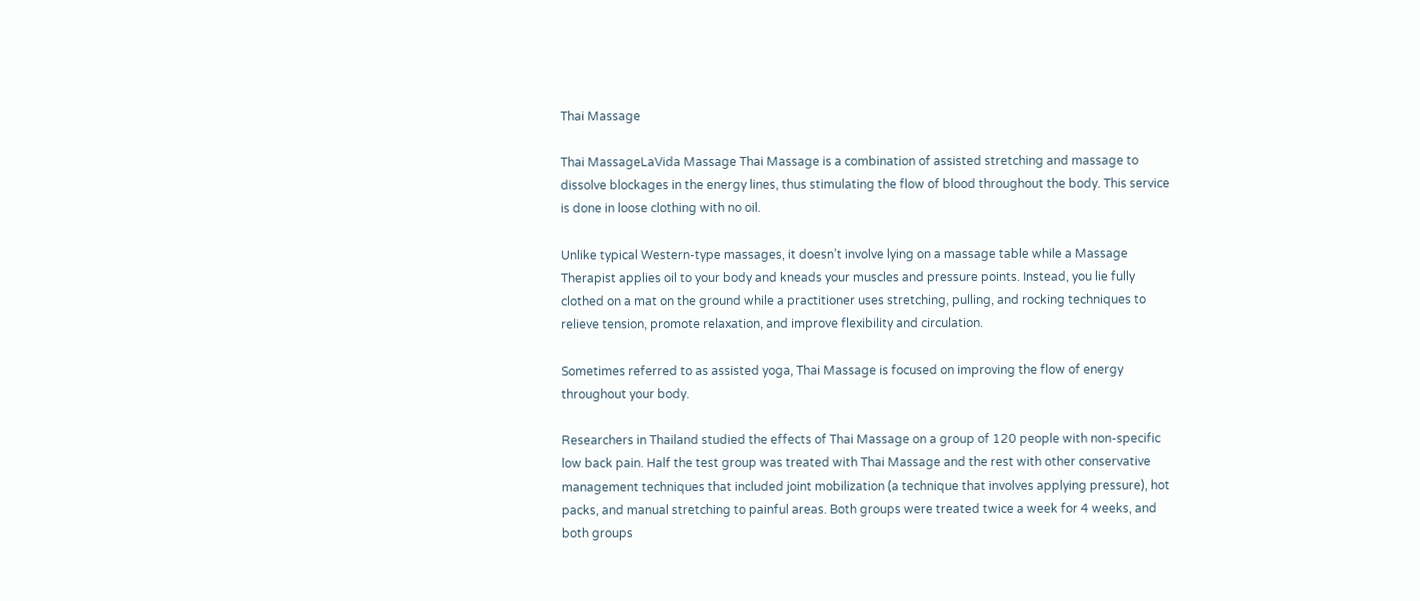Thai Massage

Thai MassageLaVida Massage Thai Massage is a combination of assisted stretching and massage to dissolve blockages in the energy lines, thus stimulating the flow of blood throughout the body. This service is done in loose clothing with no oil.

Unlike typical Western-type massages, it doesn’t involve lying on a massage table while a Massage Therapist applies oil to your body and kneads your muscles and pressure points. Instead, you lie fully clothed on a mat on the ground while a practitioner uses stretching, pulling, and rocking techniques to relieve tension, promote relaxation, and improve flexibility and circulation.

Sometimes referred to as assisted yoga, Thai Massage is focused on improving the flow of energy throughout your body.

Researchers in Thailand studied the effects of Thai Massage on a group of 120 people with non-specific low back pain. Half the test group was treated with Thai Massage and the rest with other conservative management techniques that included joint mobilization (a technique that involves applying pressure), hot packs, and manual stretching to painful areas. Both groups were treated twice a week for 4 weeks, and both groups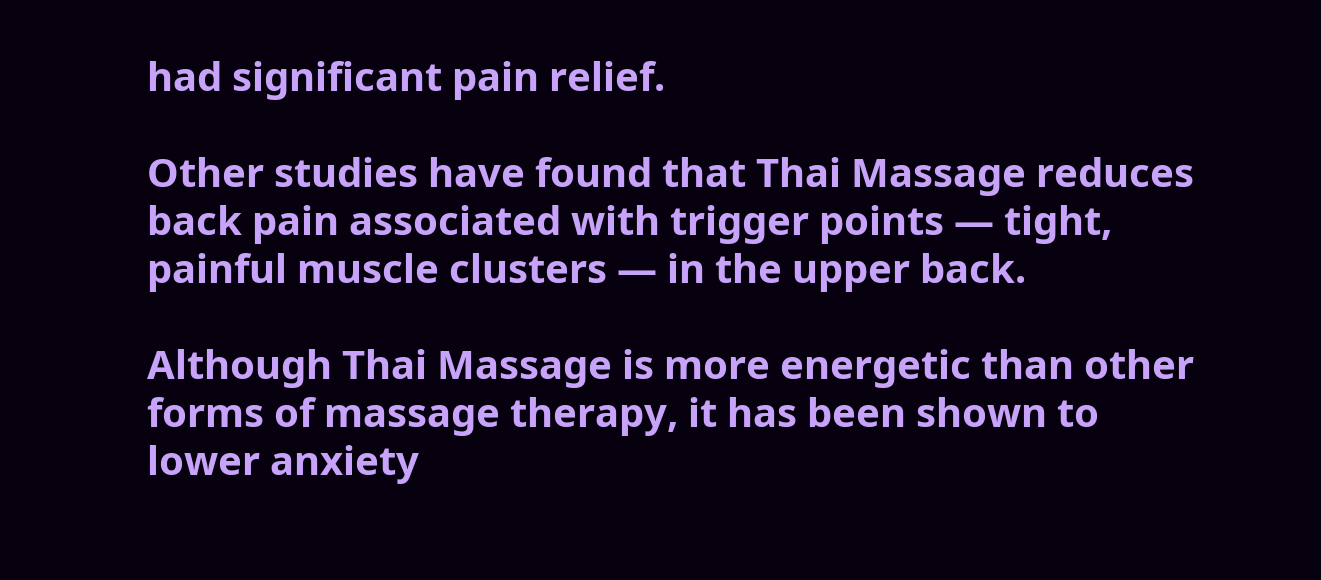had significant pain relief.

Other studies have found that Thai Massage reduces back pain associated with trigger points — tight, painful muscle clusters — in the upper back.

Although Thai Massage is more energetic than other forms of massage therapy, it has been shown to lower anxiety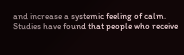and increase a systemic feeling of calm. Studies have found that people who receive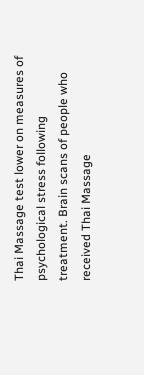Thai Massage test lower on measures of psychological stress following treatment. Brain scans of people who received Thai Massage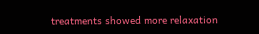treatments showed more relaxation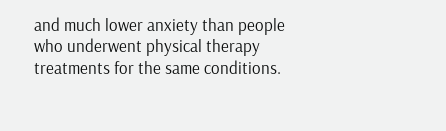and much lower anxiety than people who underwent physical therapy treatments for the same conditions.